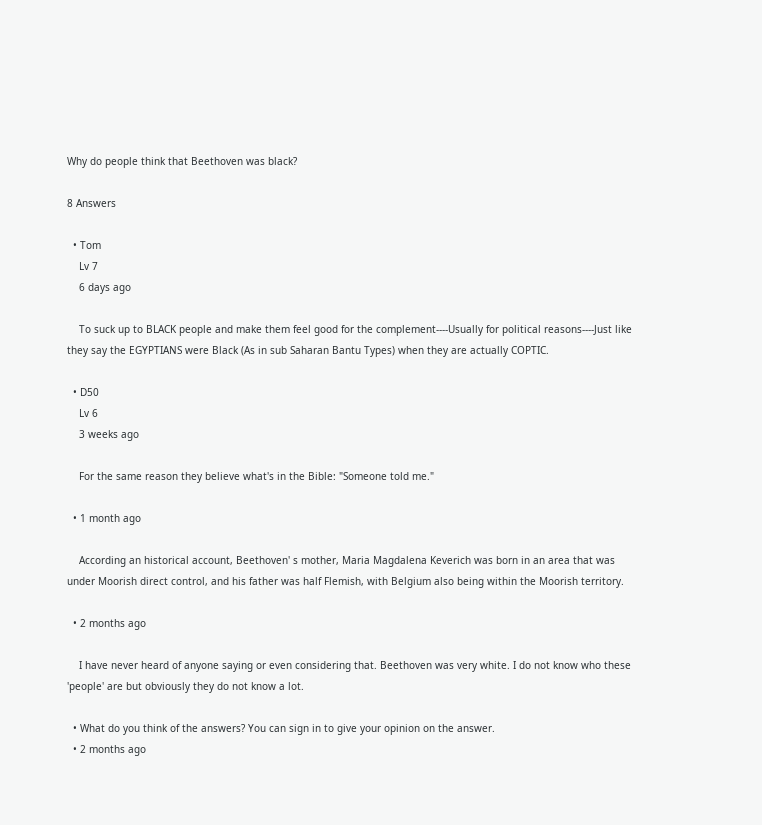Why do people think that Beethoven was black?

8 Answers

  • Tom
    Lv 7
    6 days ago

    To suck up to BLACK people and make them feel good for the complement----Usually for political reasons----Just like they say the EGYPTIANS were Black (As in sub Saharan Bantu Types) when they are actually COPTIC.

  • D50
    Lv 6
    3 weeks ago

    For the same reason they believe what's in the Bible: "Someone told me."

  • 1 month ago

    According an historical account, Beethoven' s mother, Maria Magdalena Keverich was born in an area that was under Moorish direct control, and his father was half Flemish, with Belgium also being within the Moorish territory.

  • 2 months ago

    I have never heard of anyone saying or even considering that. Beethoven was very white. I do not know who these 'people' are but obviously they do not know a lot.

  • What do you think of the answers? You can sign in to give your opinion on the answer.
  • 2 months ago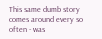This same dumb story comes around every so often - was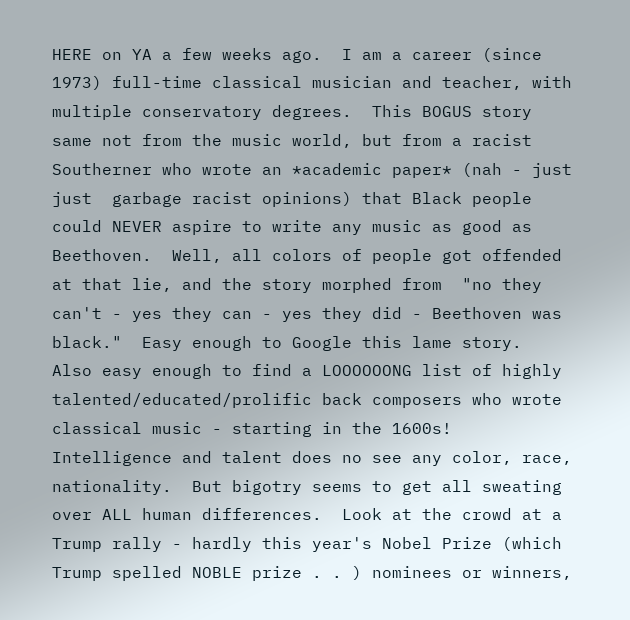HERE on YA a few weeks ago.  I am a career (since 1973) full-time classical musician and teacher, with multiple conservatory degrees.  This BOGUS story same not from the music world, but from a racist Southerner who wrote an *academic paper* (nah - just just  garbage racist opinions) that Black people could NEVER aspire to write any music as good as Beethoven.  Well, all colors of people got offended at that lie, and the story morphed from  "no they can't - yes they can - yes they did - Beethoven was black."  Easy enough to Google this lame story.  Also easy enough to find a LOOOOOONG list of highly talented/educated/prolific back composers who wrote classical music - starting in the 1600s!  Intelligence and talent does no see any color, race, nationality.  But bigotry seems to get all sweating over ALL human differences.  Look at the crowd at a Trump rally - hardly this year's Nobel Prize (which Trump spelled NOBLE prize . . ) nominees or winners,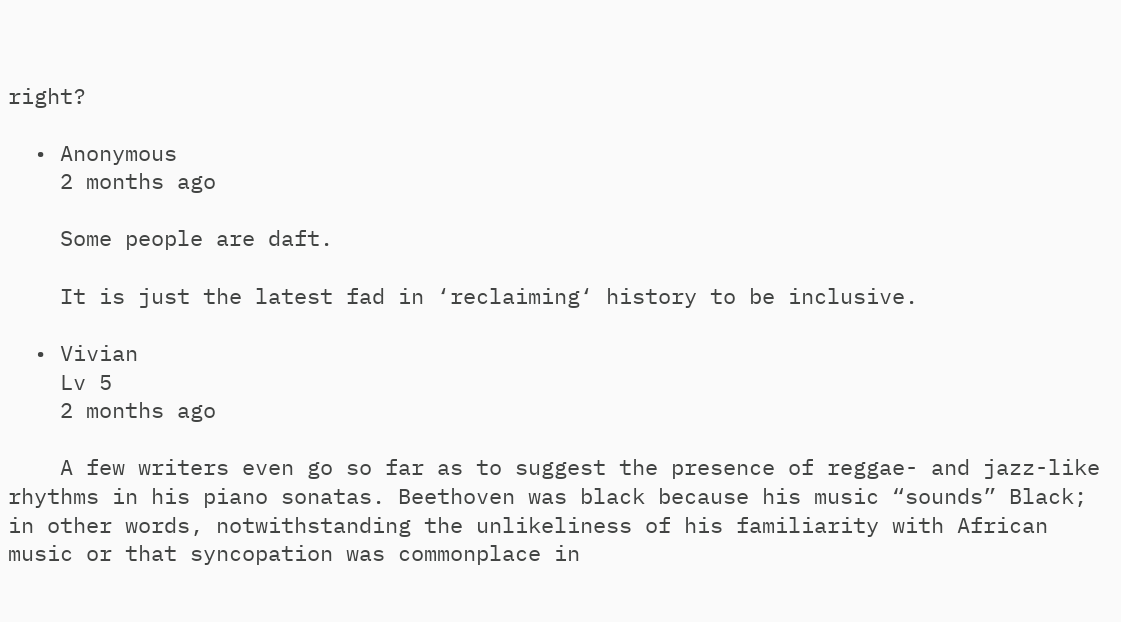right?

  • Anonymous
    2 months ago

    Some people are daft.

    It is just the latest fad in ‘reclaiming‘ history to be inclusive.

  • Vivian
    Lv 5
    2 months ago

    A few writers even go so far as to suggest the presence of reggae- and jazz-like rhythms in his piano sonatas. Beethoven was black because his music “sounds” Black; in other words, notwithstanding the unlikeliness of his familiarity with African music or that syncopation was commonplace in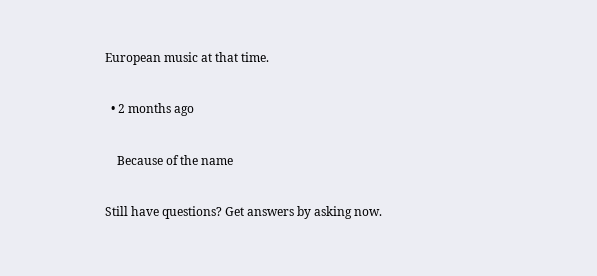European music at that time.

  • 2 months ago

    Because of the name

Still have questions? Get answers by asking now.